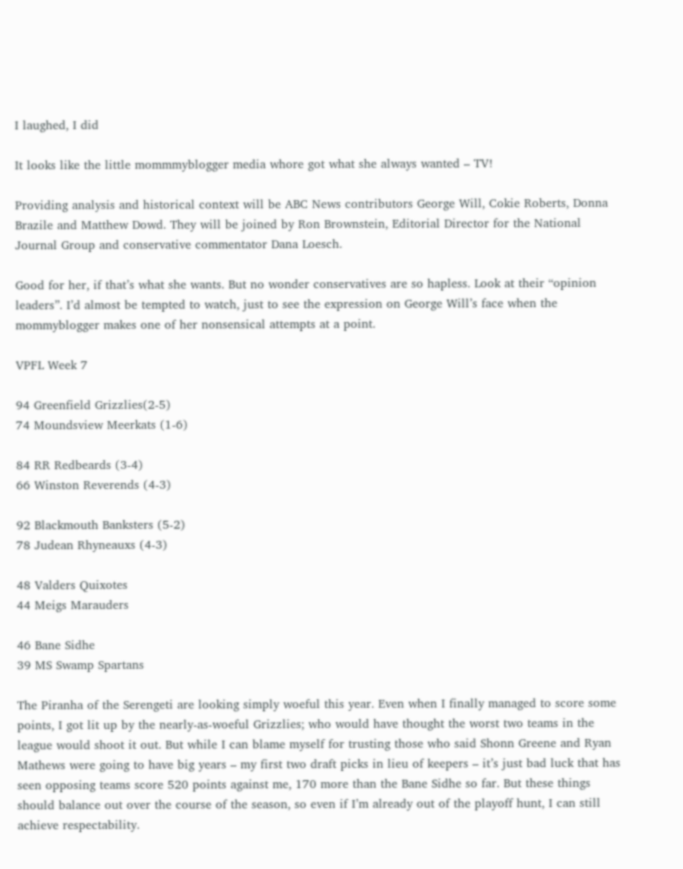I laughed, I did

It looks like the little mommmyblogger media whore got what she always wanted – TV!

Providing analysis and historical context will be ABC News contributors George Will, Cokie Roberts, Donna Brazile and Matthew Dowd. They will be joined by Ron Brownstein, Editorial Director for the National Journal Group and conservative commentator Dana Loesch.

Good for her, if that’s what she wants. But no wonder conservatives are so hapless. Look at their “opinion leaders”. I’d almost be tempted to watch, just to see the expression on George Will’s face when the mommyblogger makes one of her nonsensical attempts at a point.

VPFL Week 7

94 Greenfield Grizzlies(2-5)
74 Moundsview Meerkats (1-6)

84 RR Redbeards (3-4)
66 Winston Reverends (4-3)

92 Blackmouth Banksters (5-2)
78 Judean Rhyneauxs (4-3)

48 Valders Quixotes
44 Meigs Marauders

46 Bane Sidhe
39 MS Swamp Spartans

The Piranha of the Serengeti are looking simply woeful this year. Even when I finally managed to score some points, I got lit up by the nearly-as-woeful Grizzlies; who would have thought the worst two teams in the league would shoot it out. But while I can blame myself for trusting those who said Shonn Greene and Ryan Mathews were going to have big years – my first two draft picks in lieu of keepers – it’s just bad luck that has seen opposing teams score 520 points against me, 170 more than the Bane Sidhe so far. But these things should balance out over the course of the season, so even if I’m already out of the playoff hunt, I can still achieve respectability.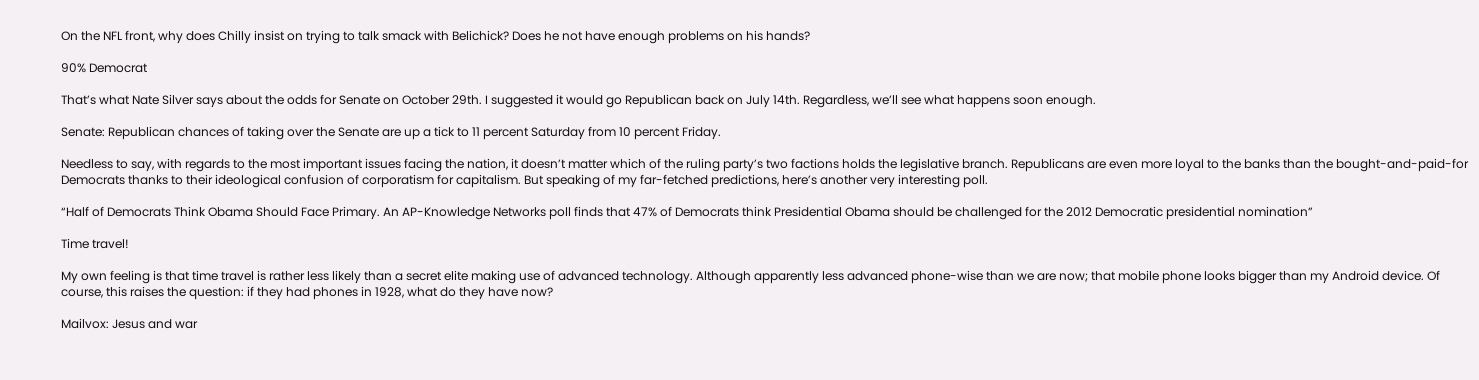On the NFL front, why does Chilly insist on trying to talk smack with Belichick? Does he not have enough problems on his hands?

90% Democrat

That’s what Nate Silver says about the odds for Senate on October 29th. I suggested it would go Republican back on July 14th. Regardless, we’ll see what happens soon enough.

Senate: Republican chances of taking over the Senate are up a tick to 11 percent Saturday from 10 percent Friday.

Needless to say, with regards to the most important issues facing the nation, it doesn’t matter which of the ruling party’s two factions holds the legislative branch. Republicans are even more loyal to the banks than the bought-and-paid-for Democrats thanks to their ideological confusion of corporatism for capitalism. But speaking of my far-fetched predictions, here’s another very interesting poll.

“Half of Democrats Think Obama Should Face Primary. An AP-Knowledge Networks poll finds that 47% of Democrats think Presidential Obama should be challenged for the 2012 Democratic presidential nomination”

Time travel!

My own feeling is that time travel is rather less likely than a secret elite making use of advanced technology. Although apparently less advanced phone-wise than we are now; that mobile phone looks bigger than my Android device. Of course, this raises the question: if they had phones in 1928, what do they have now?

Mailvox: Jesus and war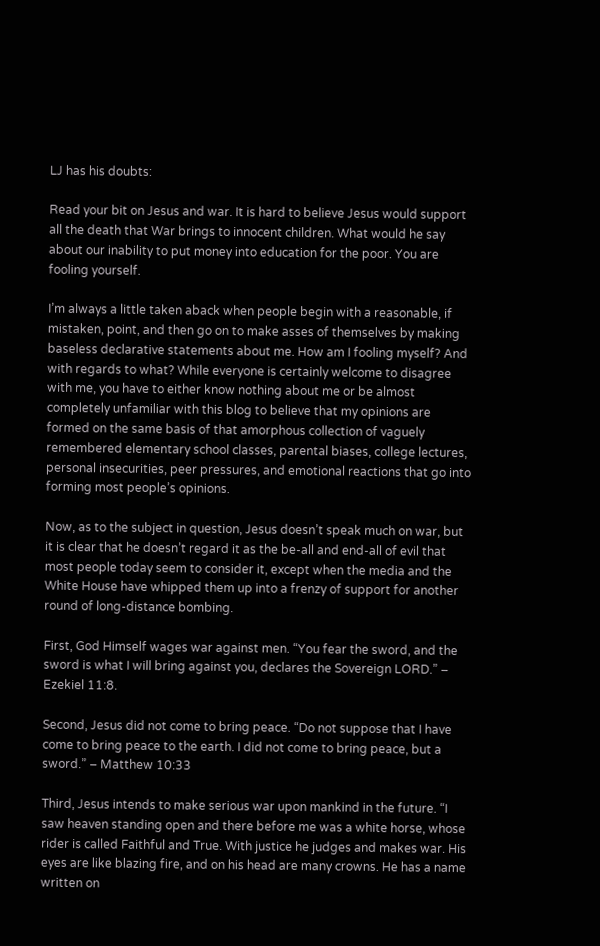LJ has his doubts:

Read your bit on Jesus and war. It is hard to believe Jesus would support all the death that War brings to innocent children. What would he say about our inability to put money into education for the poor. You are fooling yourself.

I’m always a little taken aback when people begin with a reasonable, if mistaken, point, and then go on to make asses of themselves by making baseless declarative statements about me. How am I fooling myself? And with regards to what? While everyone is certainly welcome to disagree with me, you have to either know nothing about me or be almost completely unfamiliar with this blog to believe that my opinions are formed on the same basis of that amorphous collection of vaguely remembered elementary school classes, parental biases, college lectures, personal insecurities, peer pressures, and emotional reactions that go into forming most people’s opinions.

Now, as to the subject in question, Jesus doesn’t speak much on war, but it is clear that he doesn’t regard it as the be-all and end-all of evil that most people today seem to consider it, except when the media and the White House have whipped them up into a frenzy of support for another round of long-distance bombing.

First, God Himself wages war against men. “You fear the sword, and the sword is what I will bring against you, declares the Sovereign LORD.” – Ezekiel 11:8.

Second, Jesus did not come to bring peace. “Do not suppose that I have come to bring peace to the earth. I did not come to bring peace, but a sword.” – Matthew 10:33

Third, Jesus intends to make serious war upon mankind in the future. “I saw heaven standing open and there before me was a white horse, whose rider is called Faithful and True. With justice he judges and makes war. His eyes are like blazing fire, and on his head are many crowns. He has a name written on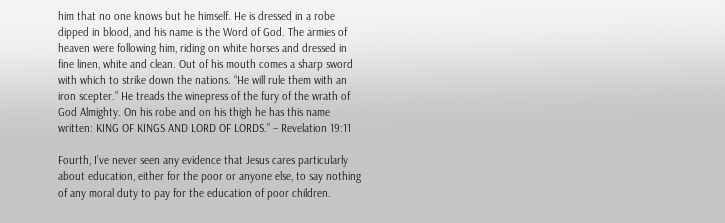him that no one knows but he himself. He is dressed in a robe dipped in blood, and his name is the Word of God. The armies of heaven were following him, riding on white horses and dressed in fine linen, white and clean. Out of his mouth comes a sharp sword with which to strike down the nations. “He will rule them with an iron scepter.” He treads the winepress of the fury of the wrath of God Almighty. On his robe and on his thigh he has this name written: KING OF KINGS AND LORD OF LORDS.” – Revelation 19:11

Fourth, I’ve never seen any evidence that Jesus cares particularly about education, either for the poor or anyone else, to say nothing of any moral duty to pay for the education of poor children.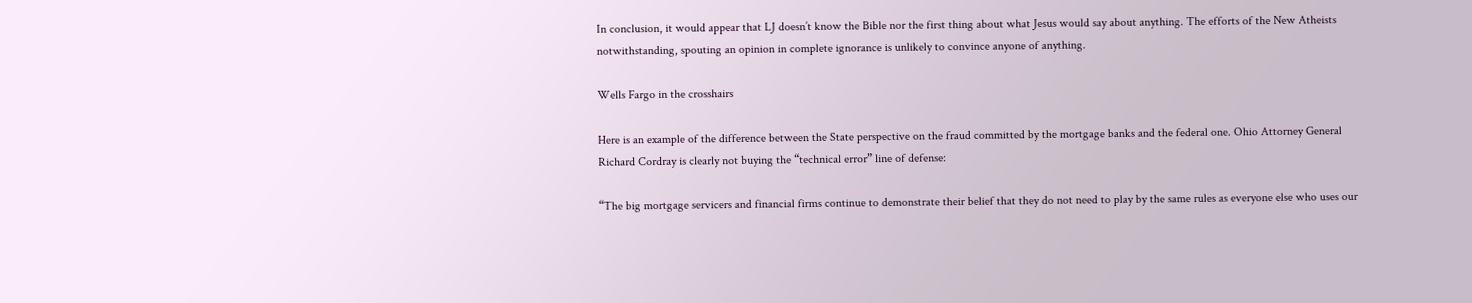In conclusion, it would appear that LJ doesn’t know the Bible nor the first thing about what Jesus would say about anything. The efforts of the New Atheists notwithstanding, spouting an opinion in complete ignorance is unlikely to convince anyone of anything.

Wells Fargo in the crosshairs

Here is an example of the difference between the State perspective on the fraud committed by the mortgage banks and the federal one. Ohio Attorney General Richard Cordray is clearly not buying the “technical error” line of defense:

“The big mortgage servicers and financial firms continue to demonstrate their belief that they do not need to play by the same rules as everyone else who uses our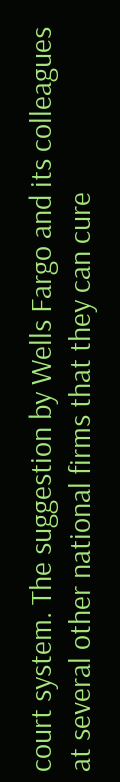court system. The suggestion by Wells Fargo and its colleagues at several other national firms that they can cure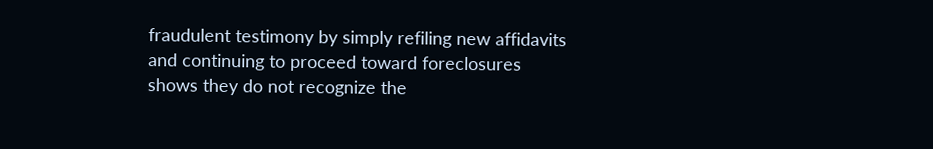fraudulent testimony by simply refiling new affidavits and continuing to proceed toward foreclosures shows they do not recognize the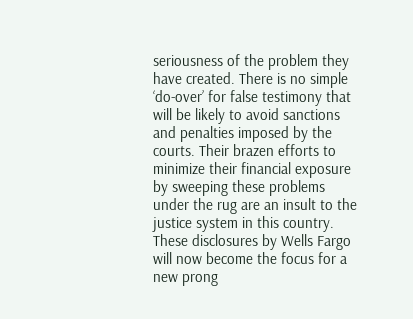seriousness of the problem they have created. There is no simple ‘do-over’ for false testimony that will be likely to avoid sanctions and penalties imposed by the courts. Their brazen efforts to minimize their financial exposure by sweeping these problems under the rug are an insult to the justice system in this country. These disclosures by Wells Fargo will now become the focus for a new prong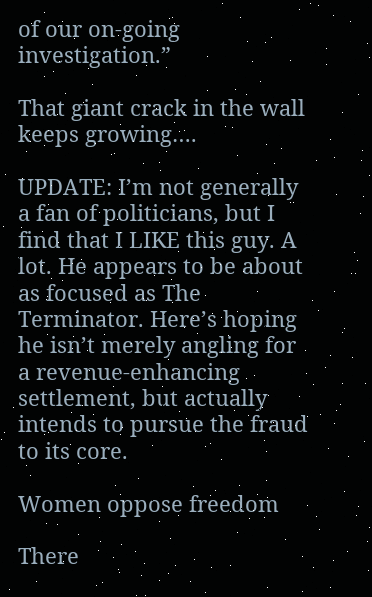of our on-going investigation.”

That giant crack in the wall keeps growing….

UPDATE: I’m not generally a fan of politicians, but I find that I LIKE this guy. A lot. He appears to be about as focused as The Terminator. Here’s hoping he isn’t merely angling for a revenue-enhancing settlement, but actually intends to pursue the fraud to its core.

Women oppose freedom

There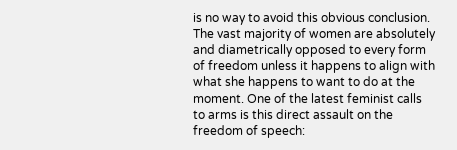is no way to avoid this obvious conclusion. The vast majority of women are absolutely and diametrically opposed to every form of freedom unless it happens to align with what she happens to want to do at the moment. One of the latest feminist calls to arms is this direct assault on the freedom of speech: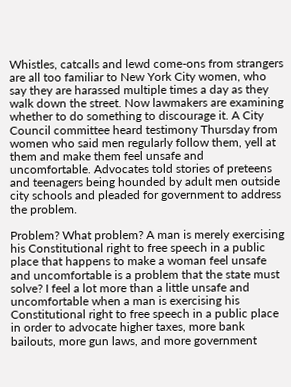Whistles, catcalls and lewd come-ons from strangers are all too familiar to New York City women, who say they are harassed multiple times a day as they walk down the street. Now lawmakers are examining whether to do something to discourage it. A City Council committee heard testimony Thursday from women who said men regularly follow them, yell at them and make them feel unsafe and uncomfortable. Advocates told stories of preteens and teenagers being hounded by adult men outside city schools and pleaded for government to address the problem.

Problem? What problem? A man is merely exercising his Constitutional right to free speech in a public place that happens to make a woman feel unsafe and uncomfortable is a problem that the state must solve? I feel a lot more than a little unsafe and uncomfortable when a man is exercising his Constitutional right to free speech in a public place in order to advocate higher taxes, more bank bailouts, more gun laws, and more government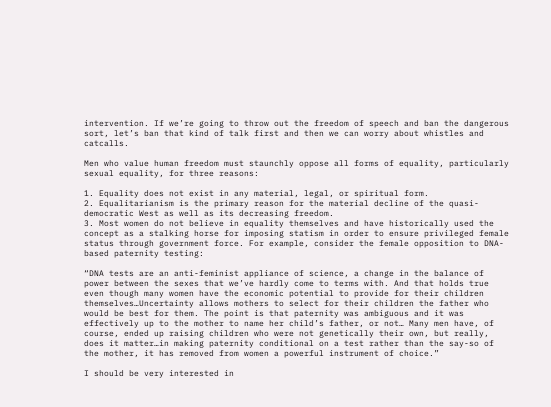intervention. If we’re going to throw out the freedom of speech and ban the dangerous sort, let’s ban that kind of talk first and then we can worry about whistles and catcalls.

Men who value human freedom must staunchly oppose all forms of equality, particularly sexual equality, for three reasons:

1. Equality does not exist in any material, legal, or spiritual form.
2. Equalitarianism is the primary reason for the material decline of the quasi-democratic West as well as its decreasing freedom.
3. Most women do not believe in equality themselves and have historically used the concept as a stalking horse for imposing statism in order to ensure privileged female status through government force. For example, consider the female opposition to DNA-based paternity testing:

“DNA tests are an anti-feminist appliance of science, a change in the balance of power between the sexes that we’ve hardly come to terms with. And that holds true even though many women have the economic potential to provide for their children themselves…Uncertainty allows mothers to select for their children the father who would be best for them. The point is that paternity was ambiguous and it was effectively up to the mother to name her child’s father, or not… Many men have, of course, ended up raising children who were not genetically their own, but really, does it matter…in making paternity conditional on a test rather than the say-so of the mother, it has removed from women a powerful instrument of choice.”

I should be very interested in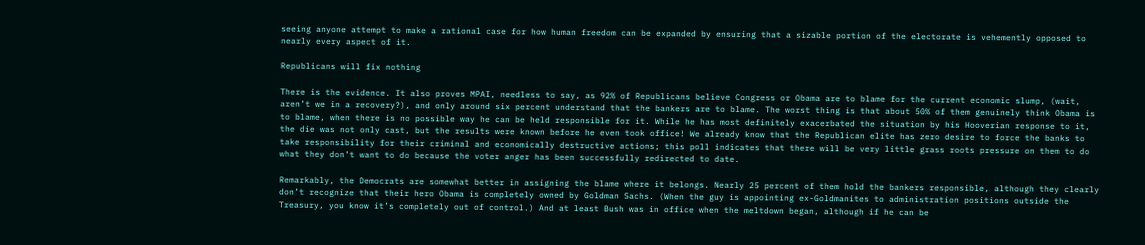seeing anyone attempt to make a rational case for how human freedom can be expanded by ensuring that a sizable portion of the electorate is vehemently opposed to nearly every aspect of it.

Republicans will fix nothing

There is the evidence. It also proves MPAI, needless to say, as 92% of Republicans believe Congress or Obama are to blame for the current economic slump, (wait, aren’t we in a recovery?), and only around six percent understand that the bankers are to blame. The worst thing is that about 50% of them genuinely think Obama is to blame, when there is no possible way he can be held responsible for it. While he has most definitely exacerbated the situation by his Hooverian response to it, the die was not only cast, but the results were known before he even took office! We already know that the Republican elite has zero desire to force the banks to take responsibility for their criminal and economically destructive actions; this poll indicates that there will be very little grass roots pressure on them to do what they don’t want to do because the voter anger has been successfully redirected to date.

Remarkably, the Democrats are somewhat better in assigning the blame where it belongs. Nearly 25 percent of them hold the bankers responsible, although they clearly don’t recognize that their hero Obama is completely owned by Goldman Sachs. (When the guy is appointing ex-Goldmanites to administration positions outside the Treasury, you know it’s completely out of control.) And at least Bush was in office when the meltdown began, although if he can be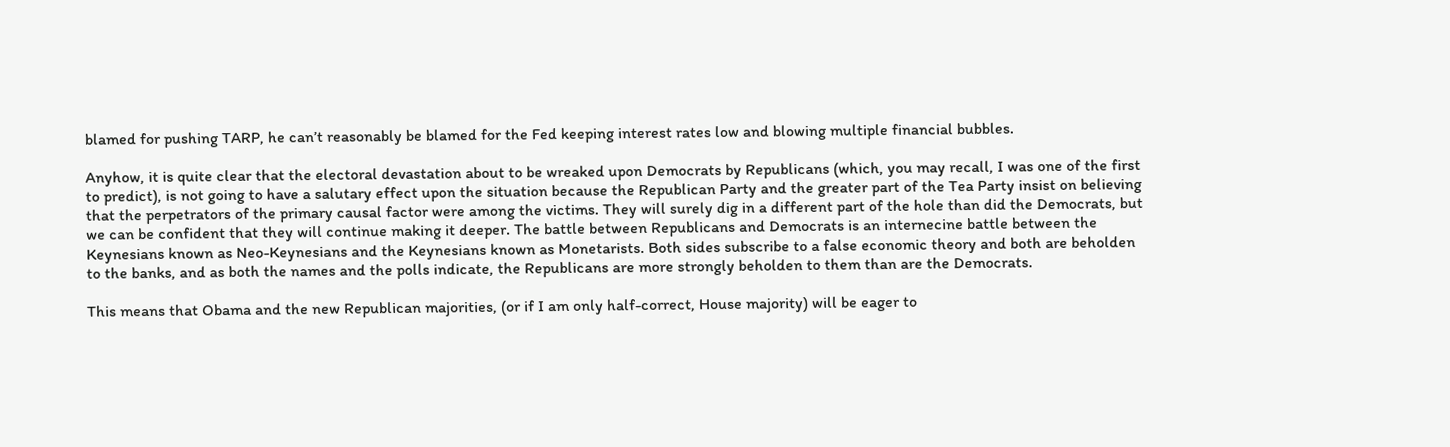blamed for pushing TARP, he can’t reasonably be blamed for the Fed keeping interest rates low and blowing multiple financial bubbles.

Anyhow, it is quite clear that the electoral devastation about to be wreaked upon Democrats by Republicans (which, you may recall, I was one of the first to predict), is not going to have a salutary effect upon the situation because the Republican Party and the greater part of the Tea Party insist on believing that the perpetrators of the primary causal factor were among the victims. They will surely dig in a different part of the hole than did the Democrats, but we can be confident that they will continue making it deeper. The battle between Republicans and Democrats is an internecine battle between the Keynesians known as Neo-Keynesians and the Keynesians known as Monetarists. Both sides subscribe to a false economic theory and both are beholden to the banks, and as both the names and the polls indicate, the Republicans are more strongly beholden to them than are the Democrats.

This means that Obama and the new Republican majorities, (or if I am only half-correct, House majority) will be eager to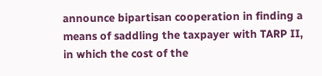announce bipartisan cooperation in finding a means of saddling the taxpayer with TARP II, in which the cost of the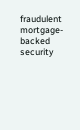fraudulent mortgage-backed security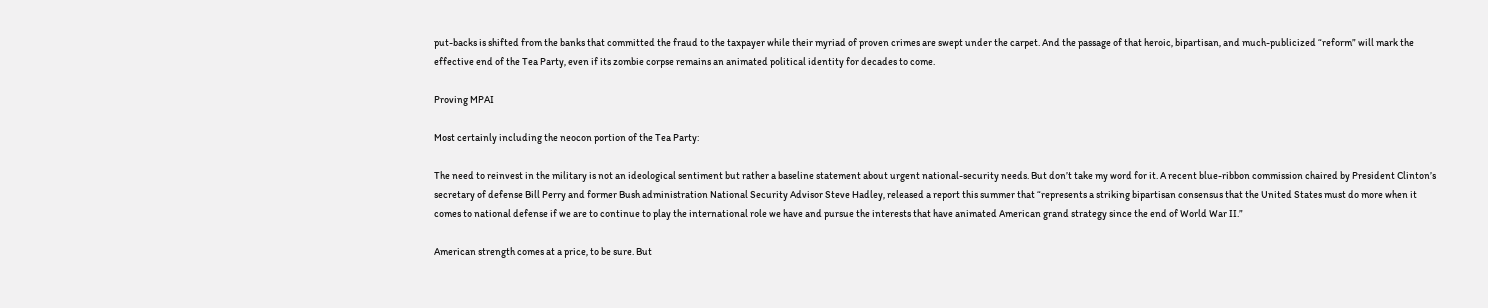put-backs is shifted from the banks that committed the fraud to the taxpayer while their myriad of proven crimes are swept under the carpet. And the passage of that heroic, bipartisan, and much-publicized “reform” will mark the effective end of the Tea Party, even if its zombie corpse remains an animated political identity for decades to come.

Proving MPAI

Most certainly including the neocon portion of the Tea Party:

The need to reinvest in the military is not an ideological sentiment but rather a baseline statement about urgent national-security needs. But don’t take my word for it. A recent blue-ribbon commission chaired by President Clinton’s secretary of defense Bill Perry and former Bush administration National Security Advisor Steve Hadley, released a report this summer that “represents a striking bipartisan consensus that the United States must do more when it comes to national defense if we are to continue to play the international role we have and pursue the interests that have animated American grand strategy since the end of World War II.”

American strength comes at a price, to be sure. But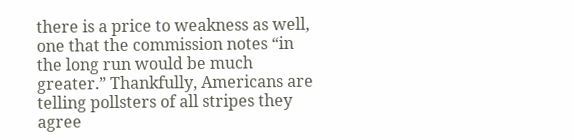there is a price to weakness as well, one that the commission notes “in the long run would be much greater.” Thankfully, Americans are telling pollsters of all stripes they agree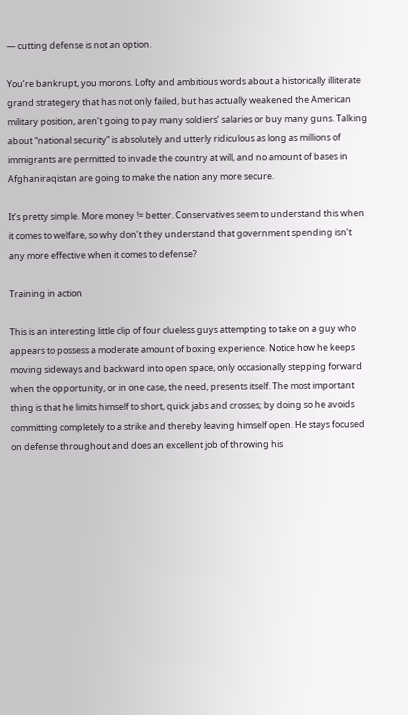— cutting defense is not an option.

You’re bankrupt, you morons. Lofty and ambitious words about a historically illiterate grand strategery that has not only failed, but has actually weakened the American military position, aren’t going to pay many soldiers’ salaries or buy many guns. Talking about “national security” is absolutely and utterly ridiculous as long as millions of immigrants are permitted to invade the country at will, and no amount of bases in Afghaniraqistan are going to make the nation any more secure.

It’s pretty simple. More money != better. Conservatives seem to understand this when it comes to welfare, so why don’t they understand that government spending isn’t any more effective when it comes to defense?

Training in action

This is an interesting little clip of four clueless guys attempting to take on a guy who appears to possess a moderate amount of boxing experience. Notice how he keeps moving sideways and backward into open space, only occasionally stepping forward when the opportunity, or in one case, the need, presents itself. The most important thing is that he limits himself to short, quick jabs and crosses; by doing so he avoids committing completely to a strike and thereby leaving himself open. He stays focused on defense throughout and does an excellent job of throwing his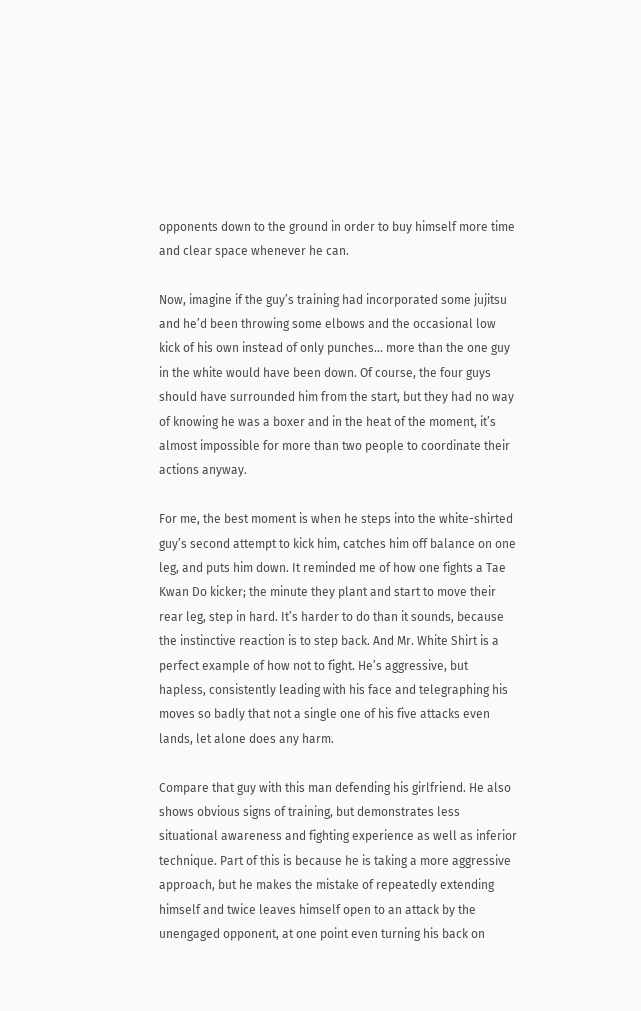opponents down to the ground in order to buy himself more time and clear space whenever he can.

Now, imagine if the guy’s training had incorporated some jujitsu and he’d been throwing some elbows and the occasional low kick of his own instead of only punches… more than the one guy in the white would have been down. Of course, the four guys should have surrounded him from the start, but they had no way of knowing he was a boxer and in the heat of the moment, it’s almost impossible for more than two people to coordinate their actions anyway.

For me, the best moment is when he steps into the white-shirted guy’s second attempt to kick him, catches him off balance on one leg, and puts him down. It reminded me of how one fights a Tae Kwan Do kicker; the minute they plant and start to move their rear leg, step in hard. It’s harder to do than it sounds, because the instinctive reaction is to step back. And Mr. White Shirt is a perfect example of how not to fight. He’s aggressive, but hapless, consistently leading with his face and telegraphing his moves so badly that not a single one of his five attacks even lands, let alone does any harm.

Compare that guy with this man defending his girlfriend. He also shows obvious signs of training, but demonstrates less situational awareness and fighting experience as well as inferior technique. Part of this is because he is taking a more aggressive approach, but he makes the mistake of repeatedly extending himself and twice leaves himself open to an attack by the unengaged opponent, at one point even turning his back on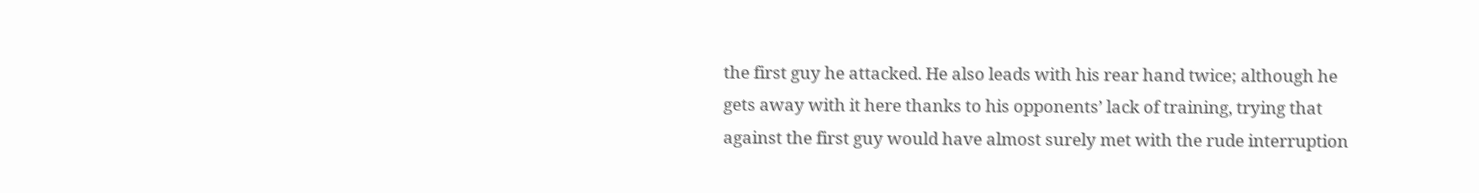the first guy he attacked. He also leads with his rear hand twice; although he gets away with it here thanks to his opponents’ lack of training, trying that against the first guy would have almost surely met with the rude interruption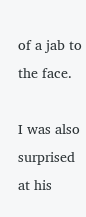of a jab to the face.

I was also surprised at his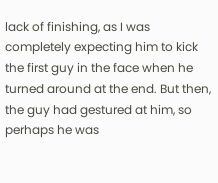lack of finishing, as I was completely expecting him to kick the first guy in the face when he turned around at the end. But then, the guy had gestured at him, so perhaps he was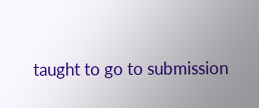taught to go to submission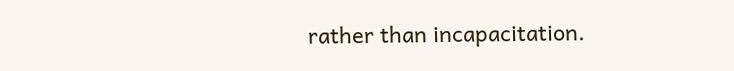rather than incapacitation.